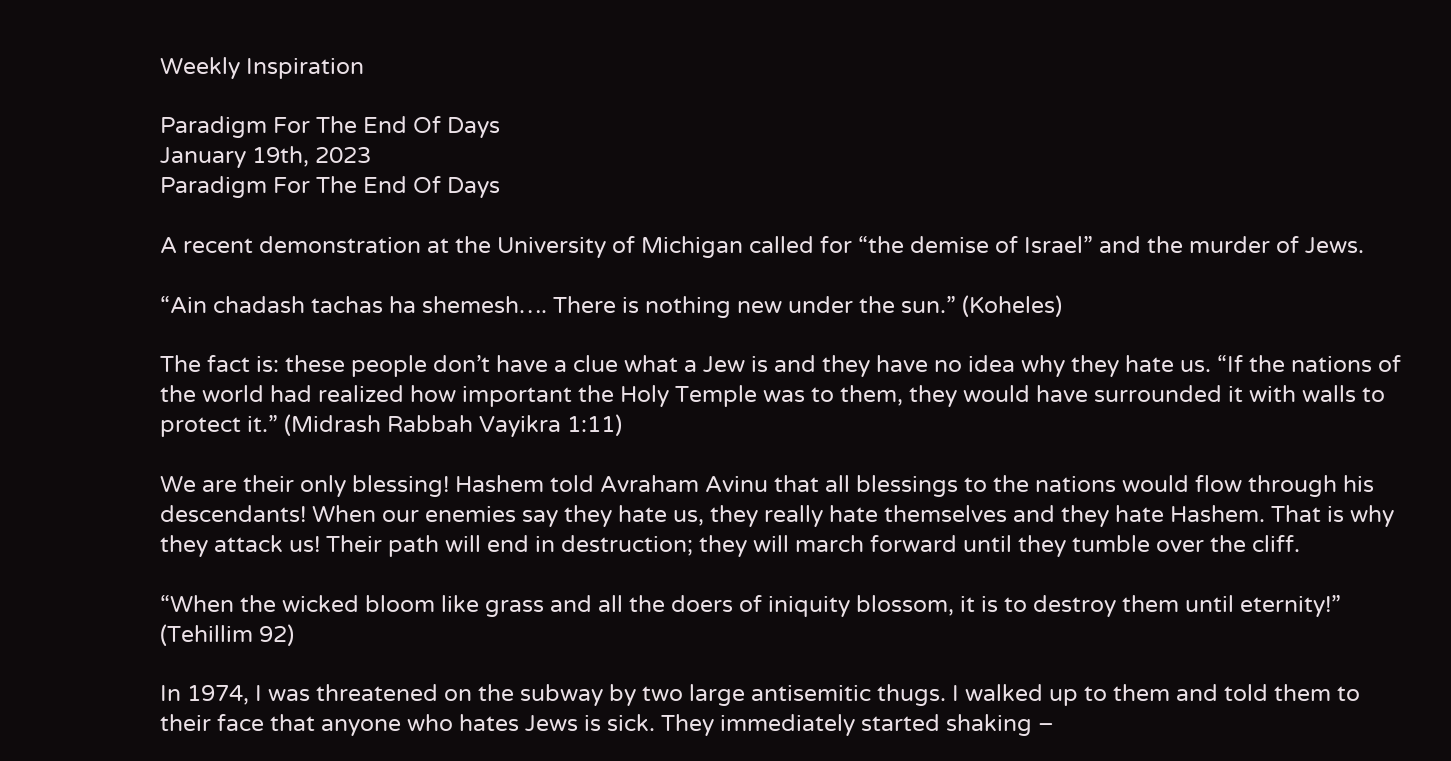Weekly Inspiration

Paradigm For The End Of Days
January 19th, 2023
Paradigm For The End Of Days

A recent demonstration at the University of Michigan called for “the demise of Israel” and the murder of Jews.

“Ain chadash tachas ha shemesh…. There is nothing new under the sun.” (Koheles)

The fact is: these people don’t have a clue what a Jew is and they have no idea why they hate us. “If the nations of the world had realized how important the Holy Temple was to them, they would have surrounded it with walls to protect it.” (Midrash Rabbah Vayikra 1:11)

We are their only blessing! Hashem told Avraham Avinu that all blessings to the nations would flow through his descendants! When our enemies say they hate us, they really hate themselves and they hate Hashem. That is why they attack us! Their path will end in destruction; they will march forward until they tumble over the cliff.

“When the wicked bloom like grass and all the doers of iniquity blossom, it is to destroy them until eternity!” (Tehillim 92)

In 1974, I was threatened on the subway by two large antisemitic thugs. I walked up to them and told them to their face that anyone who hates Jews is sick. They immediately started shaking –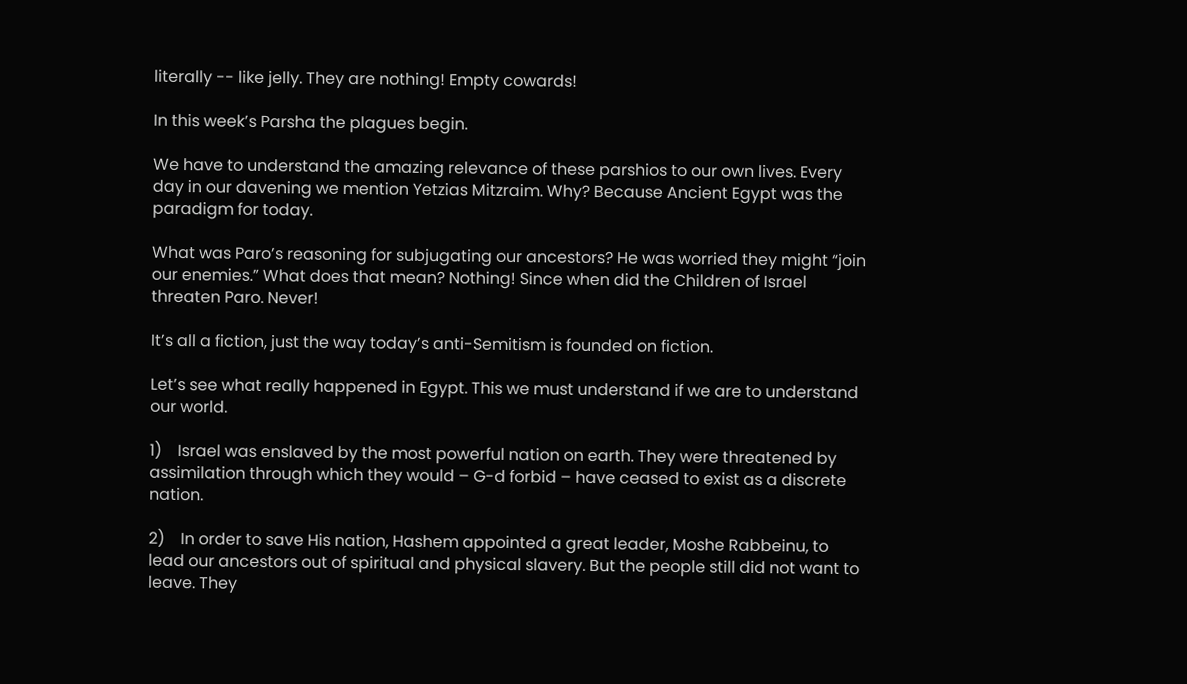literally -- like jelly. They are nothing! Empty cowards!

In this week’s Parsha the plagues begin.

We have to understand the amazing relevance of these parshios to our own lives. Every day in our davening we mention Yetzias Mitzraim. Why? Because Ancient Egypt was the paradigm for today.

What was Paro’s reasoning for subjugating our ancestors? He was worried they might “join our enemies.” What does that mean? Nothing! Since when did the Children of Israel threaten Paro. Never!

It’s all a fiction, just the way today’s anti-Semitism is founded on fiction.

Let’s see what really happened in Egypt. This we must understand if we are to understand our world.

1)    Israel was enslaved by the most powerful nation on earth. They were threatened by assimilation through which they would – G-d forbid – have ceased to exist as a discrete nation.

2)    In order to save His nation, Hashem appointed a great leader, Moshe Rabbeinu, to lead our ancestors out of spiritual and physical slavery. But the people still did not want to leave. They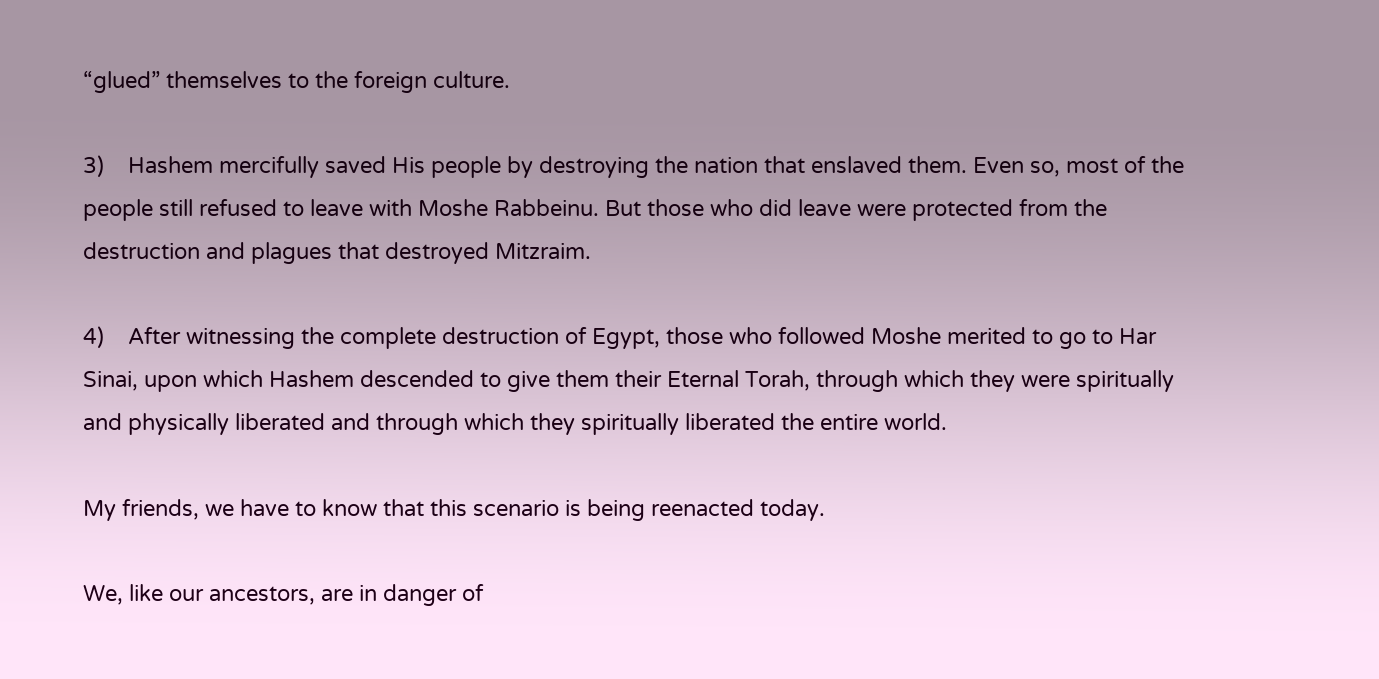“glued” themselves to the foreign culture.

3)    Hashem mercifully saved His people by destroying the nation that enslaved them. Even so, most of the people still refused to leave with Moshe Rabbeinu. But those who did leave were protected from the destruction and plagues that destroyed Mitzraim.

4)    After witnessing the complete destruction of Egypt, those who followed Moshe merited to go to Har Sinai, upon which Hashem descended to give them their Eternal Torah, through which they were spiritually and physically liberated and through which they spiritually liberated the entire world.

My friends, we have to know that this scenario is being reenacted today.

We, like our ancestors, are in danger of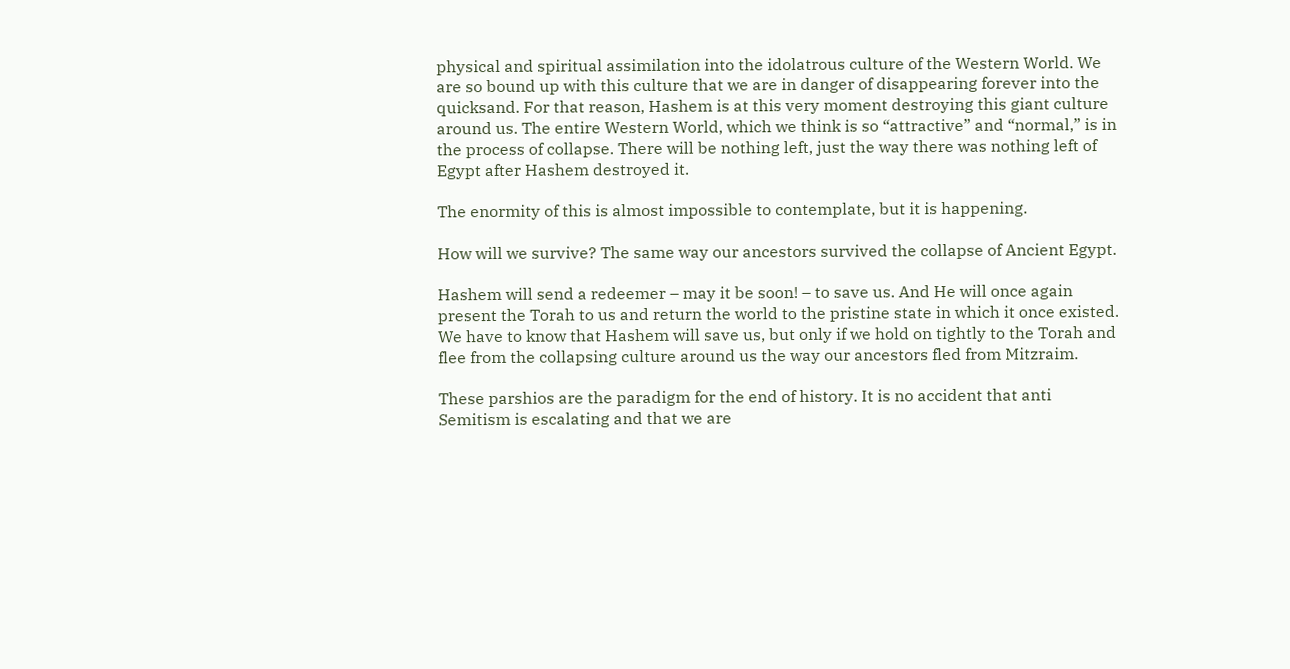physical and spiritual assimilation into the idolatrous culture of the Western World. We are so bound up with this culture that we are in danger of disappearing forever into the quicksand. For that reason, Hashem is at this very moment destroying this giant culture around us. The entire Western World, which we think is so “attractive” and “normal,” is in the process of collapse. There will be nothing left, just the way there was nothing left of Egypt after Hashem destroyed it.

The enormity of this is almost impossible to contemplate, but it is happening.

How will we survive? The same way our ancestors survived the collapse of Ancient Egypt.

Hashem will send a redeemer – may it be soon! – to save us. And He will once again present the Torah to us and return the world to the pristine state in which it once existed. We have to know that Hashem will save us, but only if we hold on tightly to the Torah and flee from the collapsing culture around us the way our ancestors fled from Mitzraim.

These parshios are the paradigm for the end of history. It is no accident that anti Semitism is escalating and that we are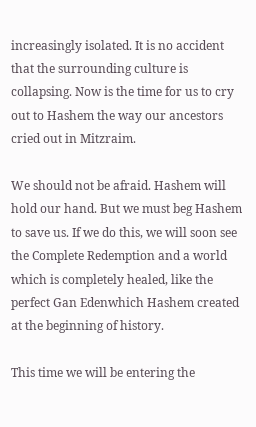increasingly isolated. It is no accident that the surrounding culture is collapsing. Now is the time for us to cry out to Hashem the way our ancestors cried out in Mitzraim.

We should not be afraid. Hashem will hold our hand. But we must beg Hashem to save us. If we do this, we will soon see the Complete Redemption and a world which is completely healed, like the perfect Gan Edenwhich Hashem created at the beginning of history.

This time we will be entering the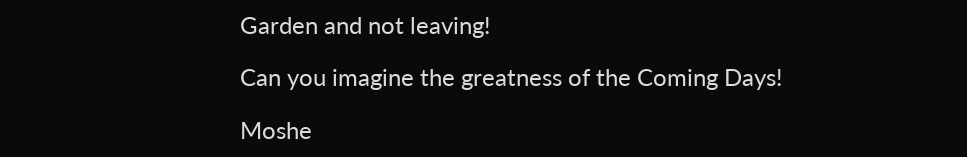Garden and not leaving!

Can you imagine the greatness of the Coming Days!

Moshe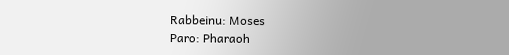Rabbeinu: Moses
Paro: Pharaoh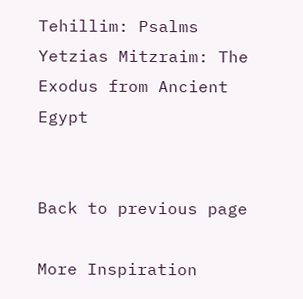Tehillim: Psalms
Yetzias Mitzraim: The Exodus from Ancient Egypt


Back to previous page

More Inspiration